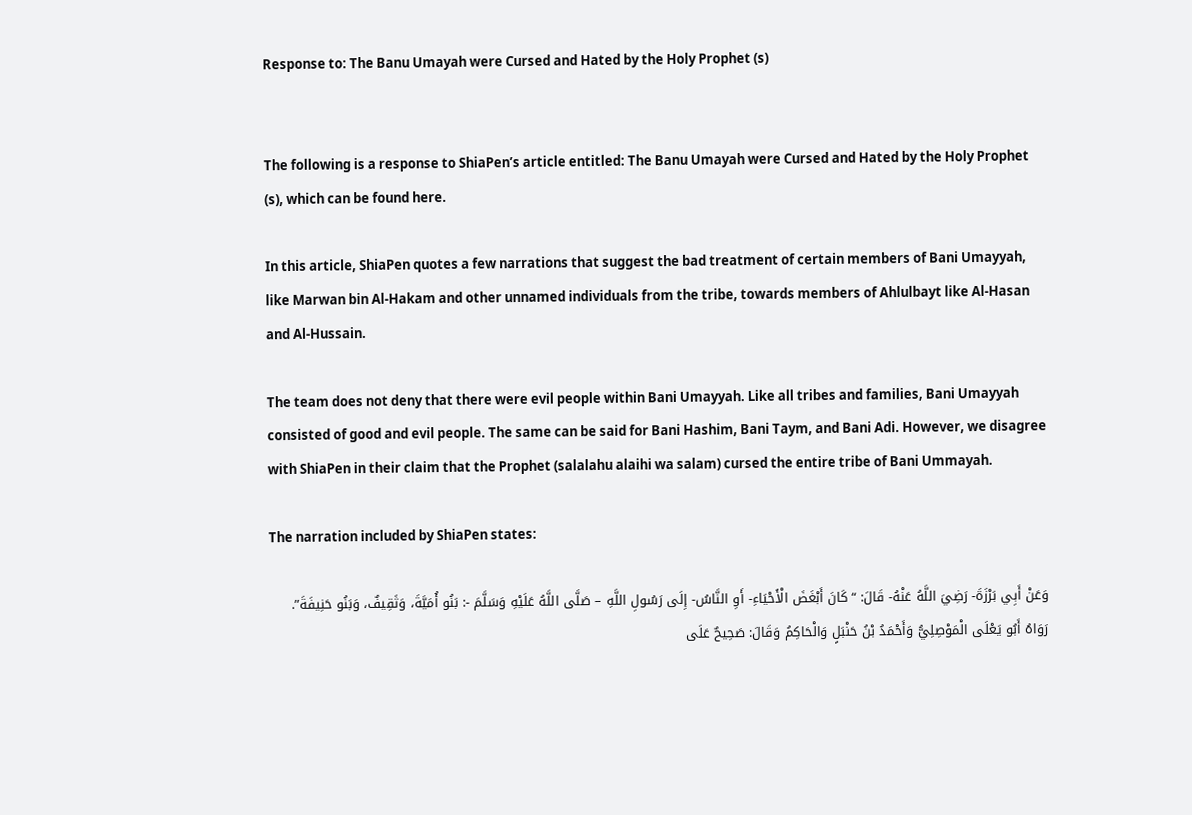Response to: The Banu Umayah were Cursed and Hated by the Holy Prophet (s)


The following is a response to ShiaPen’s article entitled: The Banu Umayah were Cursed and Hated by the Holy Prophet (s), which can be found here.

In this article, ShiaPen quotes a few narrations that suggest the bad treatment of certain members of Bani Umayyah, like Marwan bin Al-Hakam and other unnamed individuals from the tribe, towards members of Ahlulbayt like Al-Hasan and Al-Hussain.

The team does not deny that there were evil people within Bani Umayyah. Like all tribes and families, Bani Umayyah consisted of good and evil people. The same can be said for Bani Hashim, Bani Taym, and Bani Adi. However, we disagree with ShiaPen in their claim that the Prophet (salalahu alaihi wa salam) cursed the entire tribe of Bani Ummayah.

The narration included by ShiaPen states:

وَعَنْ أَبِي بَرْزَةَ- رَضِيَ اللَّهُ عَنْهُ- قَالَ: “كَانَ أَبْغَضَ الْأَحْيَاءِ- أَوِ النَّاسُ- إِلَى رَسُولِ اللَّهِ – صَلَّى اللَّهُ عَلَيْهِ وَسَلَّمَ -: بَنُو أُمَيَّةَ، وَثَقِيفٌ، وَبَنُو حَنِيفَةَ”.
رَوَاهُ أَبُو يَعْلَى الْمَوْصِلِيُّ وَأَحْمَدُ بْنُ حَنْبَلٍ وَالْحَاكِمُ وَقَالَ: صَحِيحٌ عَلَى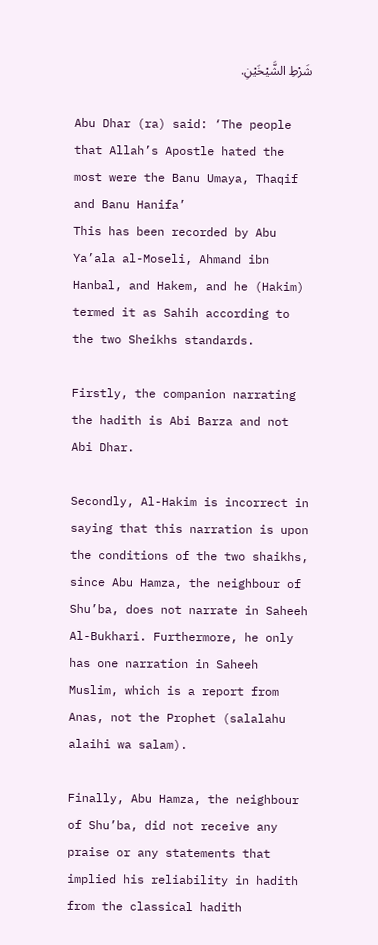شَرْطِ الشَّيْخَيْنِ.

Abu Dhar (ra) said: ‘The people that Allah’s Apostle hated the most were the Banu Umaya, Thaqif and Banu Hanifa’
This has been recorded by Abu Ya’ala al-Moseli, Ahmand ibn Hanbal, and Hakem, and he (Hakim) termed it as Sahih according to the two Sheikhs standards.

Firstly, the companion narrating the hadith is Abi Barza and not Abi Dhar.

Secondly, Al-Hakim is incorrect in saying that this narration is upon the conditions of the two shaikhs, since Abu Hamza, the neighbour of Shu’ba, does not narrate in Saheeh Al-Bukhari. Furthermore, he only has one narration in Saheeh Muslim, which is a report from Anas, not the Prophet (salalahu alaihi wa salam).

Finally, Abu Hamza, the neighbour of Shu’ba, did not receive any praise or any statements that implied his reliability in hadith from the classical hadith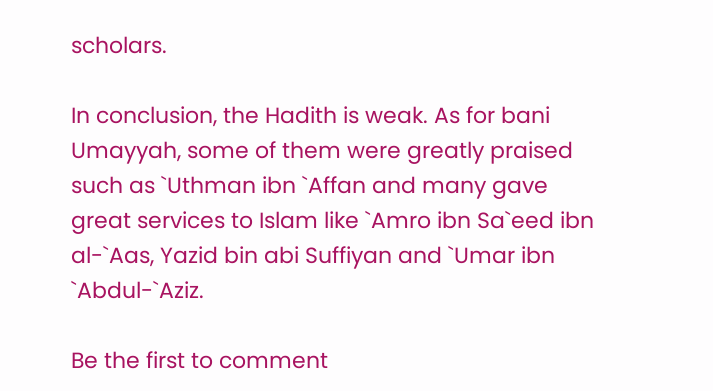scholars.

In conclusion, the Hadith is weak. As for bani Umayyah, some of them were greatly praised such as `Uthman ibn `Affan and many gave great services to Islam like `Amro ibn Sa`eed ibn al-`Aas, Yazid bin abi Suffiyan and `Umar ibn `Abdul-`Aziz.

Be the first to comment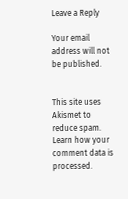Leave a Reply

Your email address will not be published.


This site uses Akismet to reduce spam. Learn how your comment data is processed.